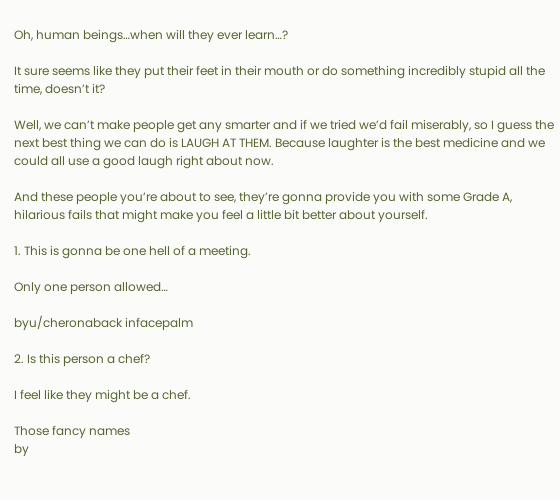Oh, human beings…when will they ever learn…?

It sure seems like they put their feet in their mouth or do something incredibly stupid all the time, doesn’t it?

Well, we can’t make people get any smarter and if we tried we’d fail miserably, so I guess the next best thing we can do is LAUGH AT THEM. Because laughter is the best medicine and we could all use a good laugh right about now.

And these people you’re about to see, they’re gonna provide you with some Grade A, hilarious fails that might make you feel a little bit better about yourself.

1. This is gonna be one hell of a meeting.

Only one person allowed…

byu/cheronaback infacepalm

2. Is this person a chef?

I feel like they might be a chef.

Those fancy names
by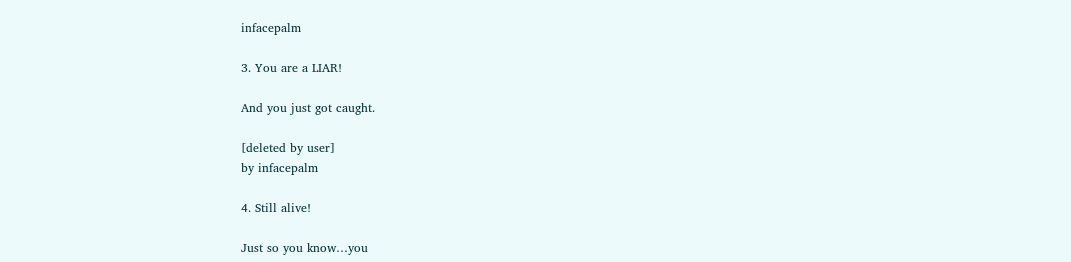infacepalm

3. You are a LIAR!

And you just got caught.

[deleted by user]
by infacepalm

4. Still alive!

Just so you know…you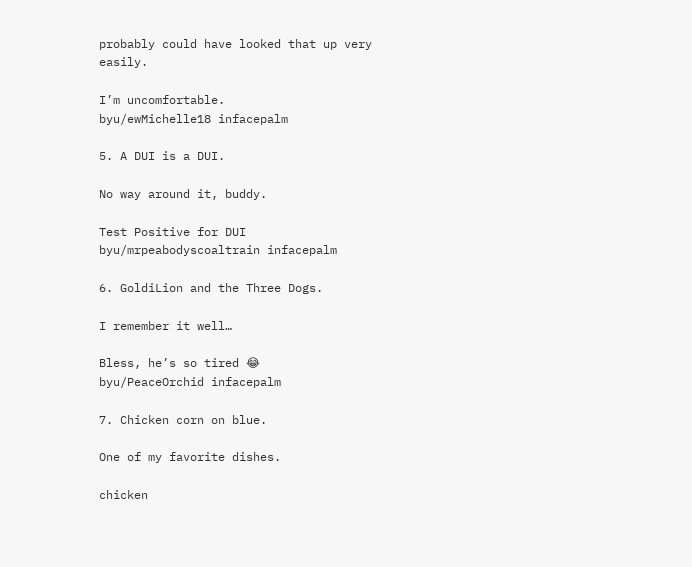probably could have looked that up very easily.

I’m uncomfortable.
byu/ewMichelle18 infacepalm

5. A DUI is a DUI.

No way around it, buddy.

Test Positive for DUI
byu/mrpeabodyscoaltrain infacepalm

6. GoldiLion and the Three Dogs.

I remember it well…

Bless, he’s so tired 😂
byu/PeaceOrchid infacepalm

7. Chicken corn on blue.

One of my favorite dishes.

chicken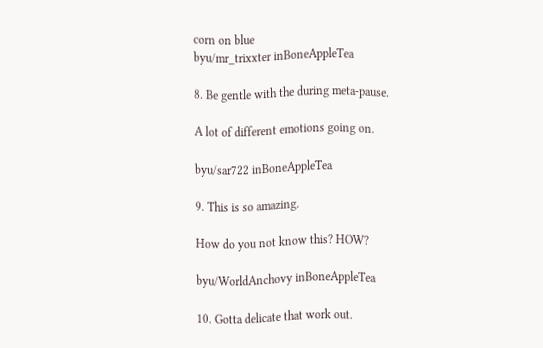corn on blue
byu/mr_trixxter inBoneAppleTea

8. Be gentle with the during meta-pause.

A lot of different emotions going on.

byu/sar722 inBoneAppleTea

9. This is so amazing.

How do you not know this? HOW?

byu/WorldAnchovy inBoneAppleTea

10. Gotta delicate that work out.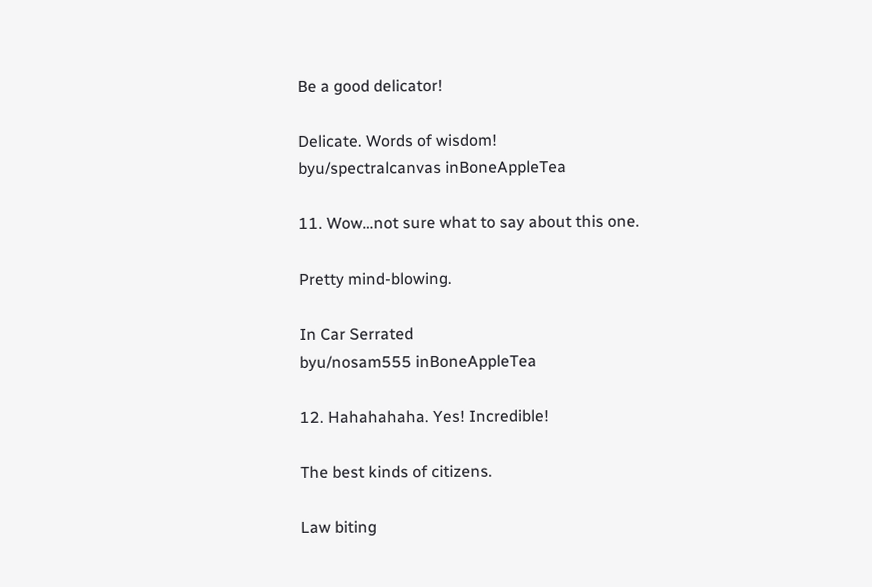Be a good delicator!

Delicate. Words of wisdom!
byu/spectralcanvas inBoneAppleTea

11. Wow…not sure what to say about this one.

Pretty mind-blowing.

In Car Serrated
byu/nosam555 inBoneAppleTea

12. Hahahahaha. Yes! Incredible!

The best kinds of citizens.

Law biting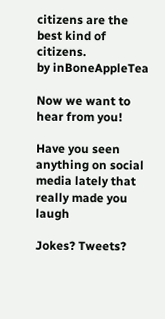citizens are the best kind of citizens.
by inBoneAppleTea

Now we want to hear from you!

Have you seen anything on social media lately that really made you laugh

Jokes? Tweets?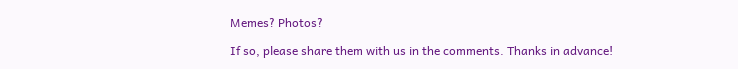Memes? Photos?

If so, please share them with us in the comments. Thanks in advance!